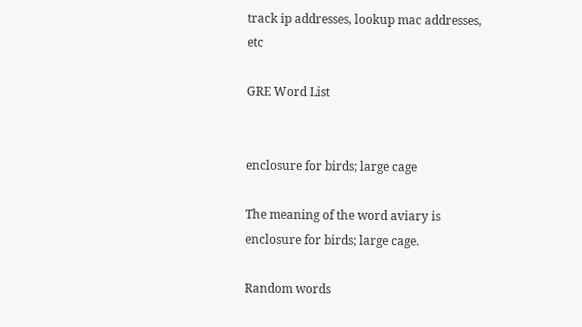track ip addresses, lookup mac addresses, etc

GRE Word List


enclosure for birds; large cage

The meaning of the word aviary is enclosure for birds; large cage.

Random words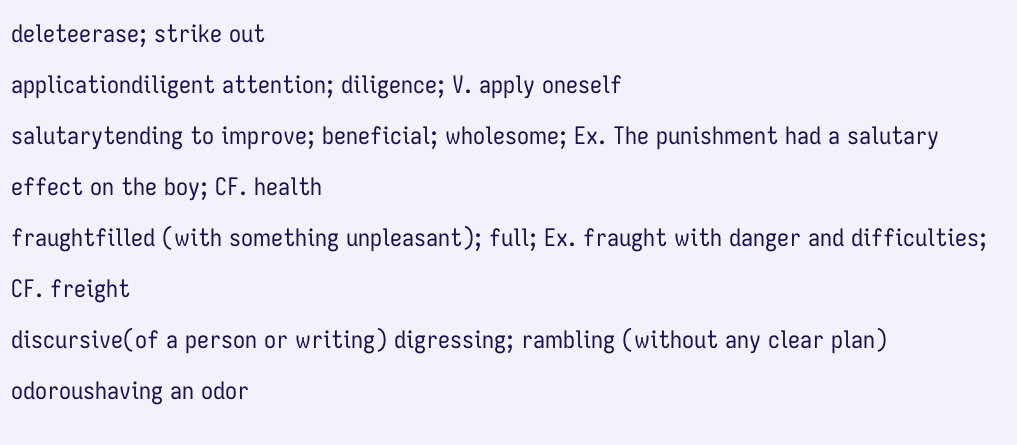deleteerase; strike out
applicationdiligent attention; diligence; V. apply oneself
salutarytending to improve; beneficial; wholesome; Ex. The punishment had a salutary effect on the boy; CF. health
fraughtfilled (with something unpleasant); full; Ex. fraught with danger and difficulties; CF. freight
discursive(of a person or writing) digressing; rambling (without any clear plan)
odoroushaving an odor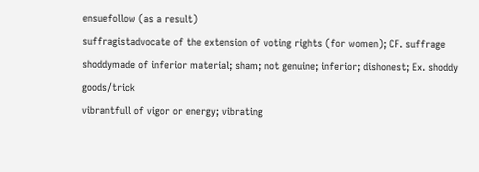ensuefollow (as a result)
suffragistadvocate of the extension of voting rights (for women); CF. suffrage
shoddymade of inferior material; sham; not genuine; inferior; dishonest; Ex. shoddy goods/trick
vibrantfull of vigor or energy; vibrating